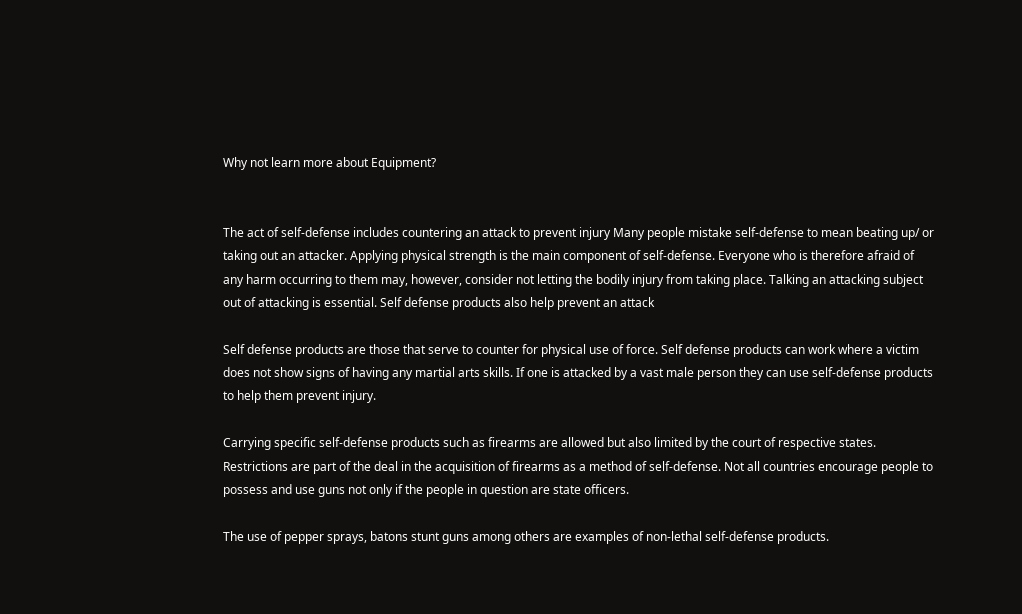Why not learn more about Equipment?


The act of self-defense includes countering an attack to prevent injury Many people mistake self-defense to mean beating up/ or taking out an attacker. Applying physical strength is the main component of self-defense. Everyone who is therefore afraid of any harm occurring to them may, however, consider not letting the bodily injury from taking place. Talking an attacking subject out of attacking is essential. Self defense products also help prevent an attack

Self defense products are those that serve to counter for physical use of force. Self defense products can work where a victim does not show signs of having any martial arts skills. If one is attacked by a vast male person they can use self-defense products to help them prevent injury.

Carrying specific self-defense products such as firearms are allowed but also limited by the court of respective states. Restrictions are part of the deal in the acquisition of firearms as a method of self-defense. Not all countries encourage people to possess and use guns not only if the people in question are state officers.

The use of pepper sprays, batons stunt guns among others are examples of non-lethal self-defense products.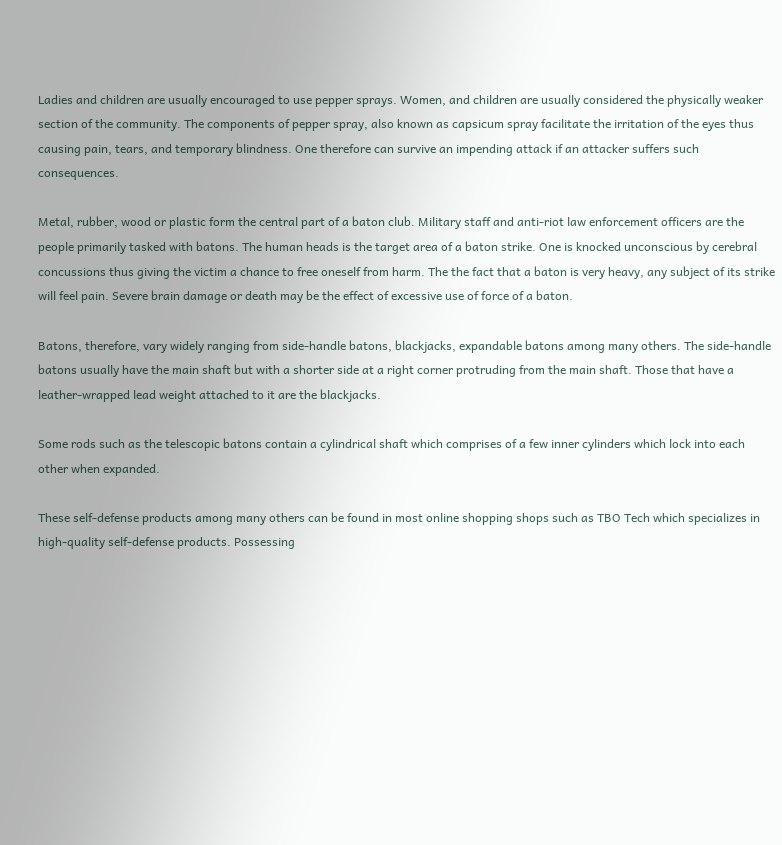Ladies and children are usually encouraged to use pepper sprays. Women, and children are usually considered the physically weaker section of the community. The components of pepper spray, also known as capsicum spray facilitate the irritation of the eyes thus causing pain, tears, and temporary blindness. One therefore can survive an impending attack if an attacker suffers such consequences.

Metal, rubber, wood or plastic form the central part of a baton club. Military staff and anti-riot law enforcement officers are the people primarily tasked with batons. The human heads is the target area of a baton strike. One is knocked unconscious by cerebral concussions thus giving the victim a chance to free oneself from harm. The the fact that a baton is very heavy, any subject of its strike will feel pain. Severe brain damage or death may be the effect of excessive use of force of a baton.

Batons, therefore, vary widely ranging from side-handle batons, blackjacks, expandable batons among many others. The side-handle batons usually have the main shaft but with a shorter side at a right corner protruding from the main shaft. Those that have a leather-wrapped lead weight attached to it are the blackjacks.

Some rods such as the telescopic batons contain a cylindrical shaft which comprises of a few inner cylinders which lock into each other when expanded.

These self-defense products among many others can be found in most online shopping shops such as TBO Tech which specializes in high-quality self-defense products. Possessing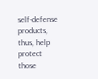self-defense products, thus, help protect those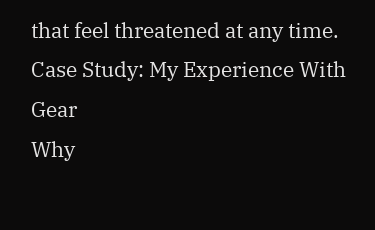that feel threatened at any time.
Case Study: My Experience With Gear
Why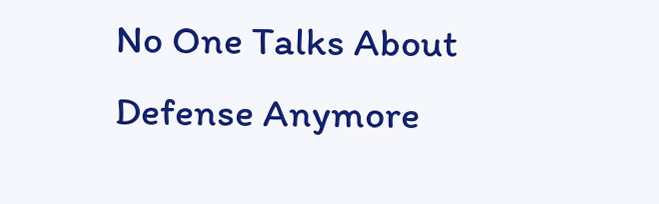No One Talks About Defense Anymore